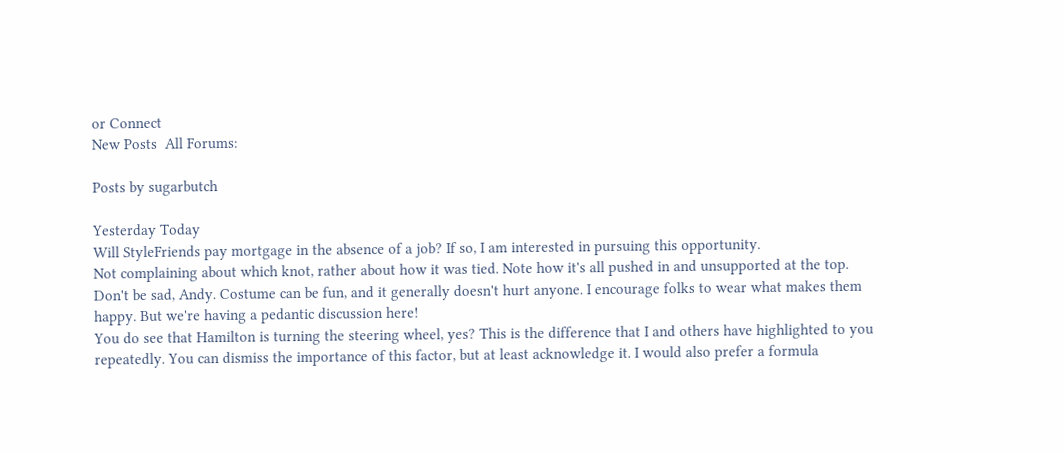or Connect
New Posts  All Forums:

Posts by sugarbutch

Yesterday Today
Will StyleFriends pay mortgage in the absence of a job? If so, I am interested in pursuing this opportunity.
Not complaining about which knot, rather about how it was tied. Note how it's all pushed in and unsupported at the top.
Don't be sad, Andy. Costume can be fun, and it generally doesn't hurt anyone. I encourage folks to wear what makes them happy. But we're having a pedantic discussion here!
You do see that Hamilton is turning the steering wheel, yes? This is the difference that I and others have highlighted to you repeatedly. You can dismiss the importance of this factor, but at least acknowledge it. I would also prefer a formula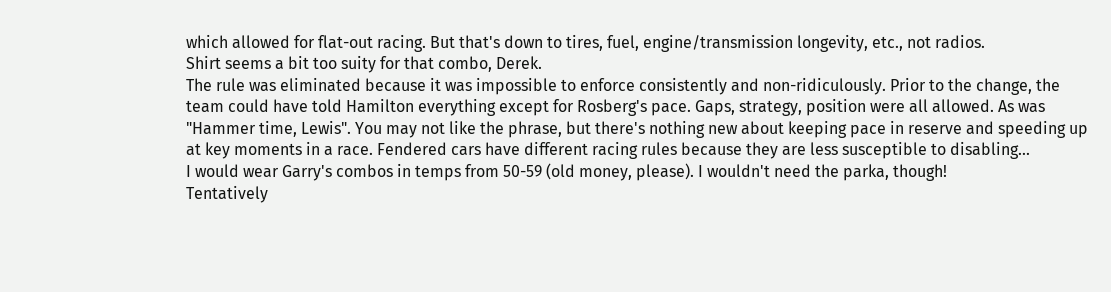which allowed for flat-out racing. But that's down to tires, fuel, engine/transmission longevity, etc., not radios.
Shirt seems a bit too suity for that combo, Derek.
The rule was eliminated because it was impossible to enforce consistently and non-ridiculously. Prior to the change, the team could have told Hamilton everything except for Rosberg's pace. Gaps, strategy, position were all allowed. As was "Hammer time, Lewis". You may not like the phrase, but there's nothing new about keeping pace in reserve and speeding up at key moments in a race. Fendered cars have different racing rules because they are less susceptible to disabling...
I would wear Garry's combos in temps from 50-59 (old money, please). I wouldn't need the parka, though!
Tentatively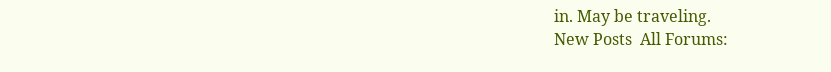in. May be traveling.
New Posts  All Forums: